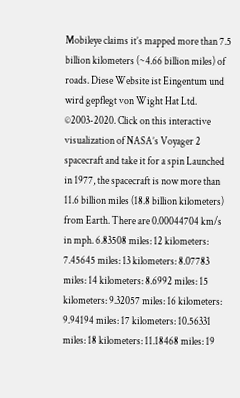Mobileye claims it’s mapped more than 7.5 billion kilometers (~4.66 billion miles) of roads. Diese Website ist Eingentum und wird gepflegt von Wight Hat Ltd. ©2003-2020. Click on this interactive visualization of NASA’s Voyager 2 spacecraft and take it for a spin Launched in 1977, the spacecraft is now more than 11.6 billion miles (18.8 billion kilometers) from Earth. There are 0.00044704 km/s in mph. 6.83508 miles: 12 kilometers: 7.45645 miles: 13 kilometers: 8.07783 miles: 14 kilometers: 8.6992 miles: 15 kilometers: 9.32057 miles: 16 kilometers: 9.94194 miles: 17 kilometers: 10.56331 miles: 18 kilometers: 11.18468 miles: 19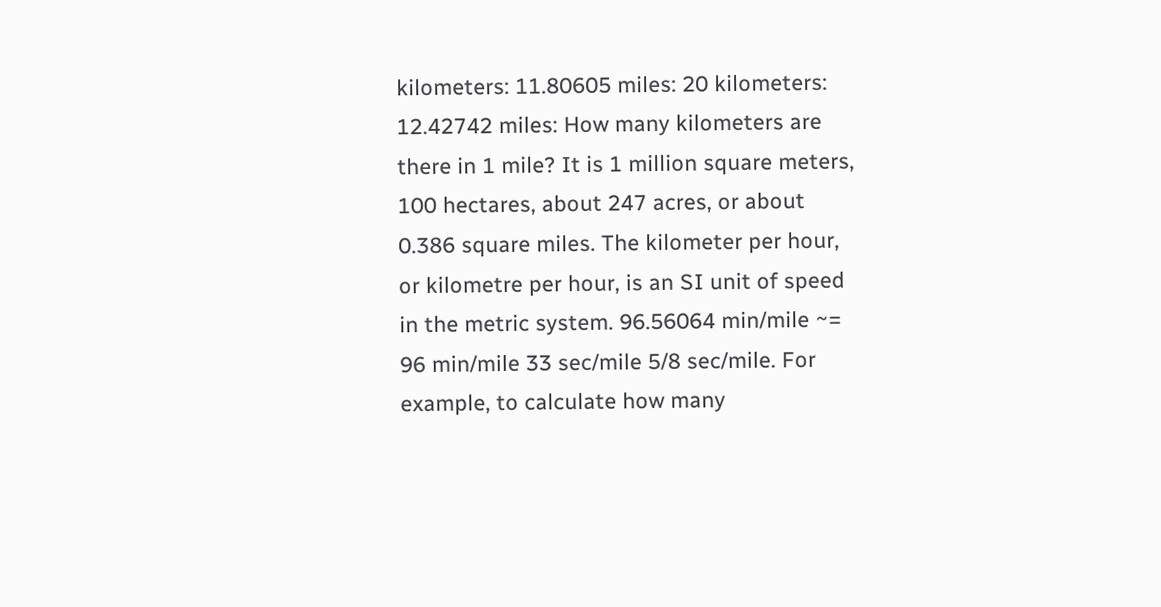kilometers: 11.80605 miles: 20 kilometers: 12.42742 miles: How many kilometers are there in 1 mile? It is 1 million square meters, 100 hectares, about 247 acres, or about 0.386 square miles. The kilometer per hour, or kilometre per hour, is an SI unit of speed in the metric system. 96.56064 min/mile ~= 96 min/mile 33 sec/mile 5/8 sec/mile. For example, to calculate how many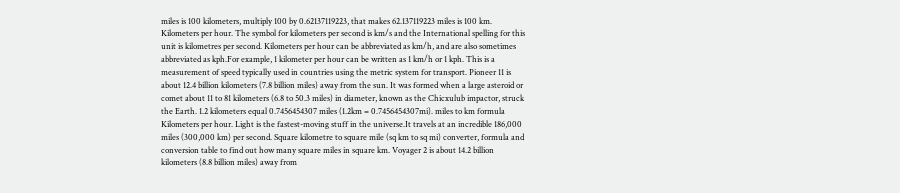miles is 100 kilometers, multiply 100 by 0.62137119223, that makes 62.137119223 miles is 100 km. Kilometers per hour. The symbol for kilometers per second is km/s and the International spelling for this unit is kilometres per second. Kilometers per hour can be abbreviated as km/h, and are also sometimes abbreviated as kph.For example, 1 kilometer per hour can be written as 1 km/h or 1 kph. This is a measurement of speed typically used in countries using the metric system for transport. Pioneer 11 is about 12.4 billion kilometers (7.8 billion miles) away from the sun. It was formed when a large asteroid or comet about 11 to 81 kilometers (6.8 to 50.3 miles) in diameter, known as the Chicxulub impactor, struck the Earth. 1.2 kilometers equal 0.7456454307 miles (1.2km = 0.7456454307mi). miles to km formula Kilometers per hour. Light is the fastest-moving stuff in the universe.It travels at an incredible 186,000 miles (300,000 km) per second. Square kilometre to square mile (sq km to sq mi) converter, formula and conversion table to find out how many square miles in square km. Voyager 2 is about 14.2 billion kilometers (8.8 billion miles) away from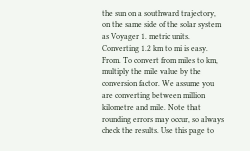the sun on a southward trajectory, on the same side of the solar system as Voyager 1. metric units. Converting 1.2 km to mi is easy. From. To convert from miles to km, multiply the mile value by the conversion factor. We assume you are converting between million kilometre and mile. Note that rounding errors may occur, so always check the results. Use this page to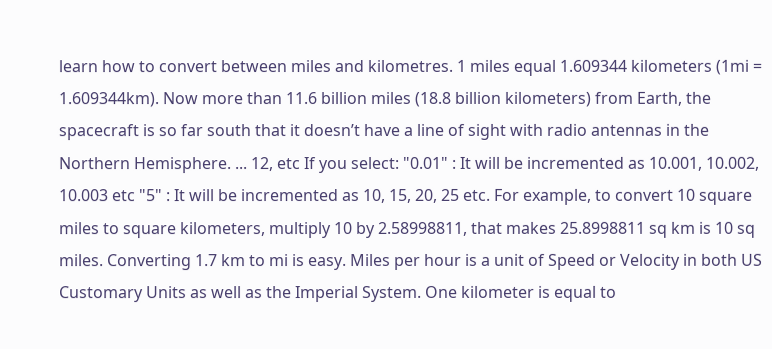learn how to convert between miles and kilometres. 1 miles equal 1.609344 kilometers (1mi = 1.609344km). Now more than 11.6 billion miles (18.8 billion kilometers) from Earth, the spacecraft is so far south that it doesn’t have a line of sight with radio antennas in the Northern Hemisphere. ... 12, etc If you select: "0.01" : It will be incremented as 10.001, 10.002, 10.003 etc "5" : It will be incremented as 10, 15, 20, 25 etc. For example, to convert 10 square miles to square kilometers, multiply 10 by 2.58998811, that makes 25.8998811 sq km is 10 sq miles. Converting 1.7 km to mi is easy. Miles per hour is a unit of Speed or Velocity in both US Customary Units as well as the Imperial System. One kilometer is equal to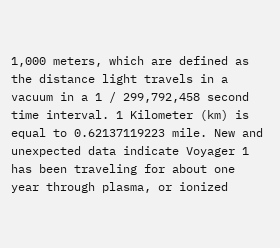1,000 meters, which are defined as the distance light travels in a vacuum in a 1 / 299,792,458 second time interval. 1 Kilometer (km) is equal to 0.62137119223 mile. New and unexpected data indicate Voyager 1 has been traveling for about one year through plasma, or ionized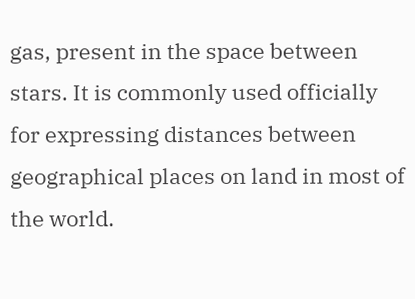gas, present in the space between stars. It is commonly used officially for expressing distances between geographical places on land in most of the world.